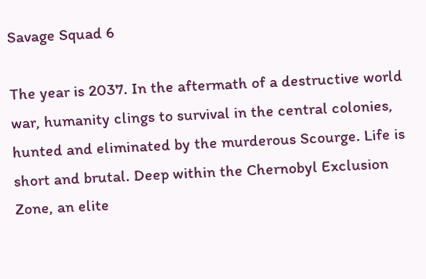Savage Squad 6

The year is 2037. In the aftermath of a destructive world war, humanity clings to survival in the central colonies, hunted and eliminated by the murderous Scourge. Life is short and brutal. Deep within the Chernobyl Exclusion Zone, an elite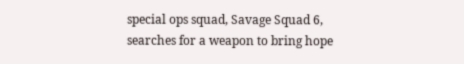special ops squad, Savage Squad 6, searches for a weapon to bring hope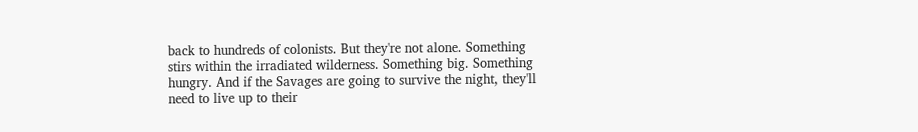back to hundreds of colonists. But they're not alone. Something stirs within the irradiated wilderness. Something big. Something hungry. And if the Savages are going to survive the night, they'll need to live up to their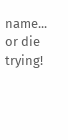name... or die trying!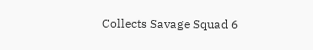Collects Savage Squad 6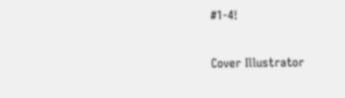#1-4!

Cover Illustrator